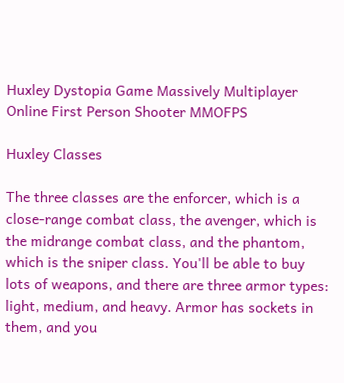Huxley Dystopia Game Massively Multiplayer Online First Person Shooter MMOFPS

Huxley Classes

The three classes are the enforcer, which is a close-range combat class, the avenger, which is the midrange combat class, and the phantom, which is the sniper class. You'll be able to buy lots of weapons, and there are three armor types: light, medium, and heavy. Armor has sockets in them, and you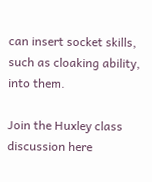can insert socket skills, such as cloaking ability, into them.

Join the Huxley class discussion here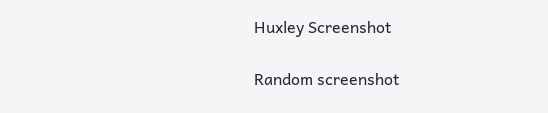Huxley Screenshot

Random screenshot